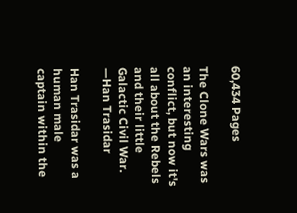60,434 Pages

The Clone Wars was an interesting conflict, but now it's all about the Rebels and their little Galactic Civil War.
—Han Trasidar

Han Trasidar was a human male captain within the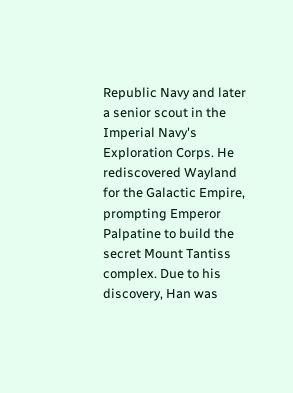Republic Navy and later a senior scout in the Imperial Navy's Exploration Corps. He rediscovered Wayland for the Galactic Empire, prompting Emperor Palpatine to build the secret Mount Tantiss complex. Due to his discovery, Han was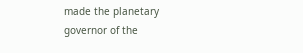made the planetary governor of the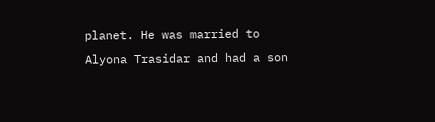planet. He was married to Alyona Trasidar and had a son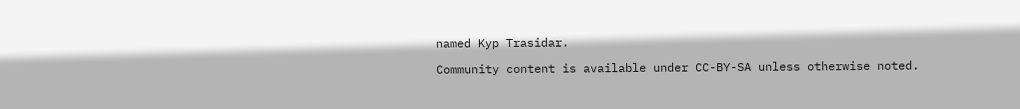named Kyp Trasidar.

Community content is available under CC-BY-SA unless otherwise noted.